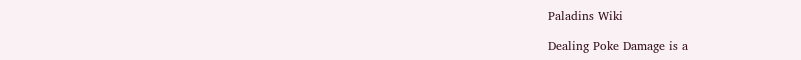Paladins Wiki

Dealing Poke Damage is a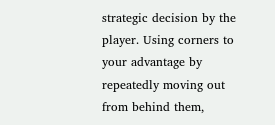strategic decision by the player. Using corners to your advantage by repeatedly moving out from behind them,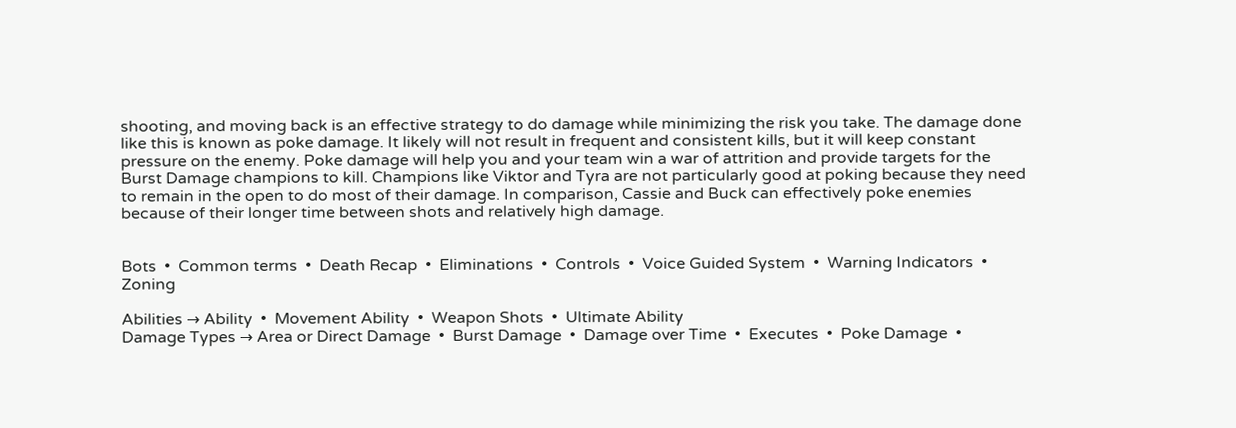shooting, and moving back is an effective strategy to do damage while minimizing the risk you take. The damage done like this is known as poke damage. It likely will not result in frequent and consistent kills, but it will keep constant pressure on the enemy. Poke damage will help you and your team win a war of attrition and provide targets for the Burst Damage champions to kill. Champions like Viktor and Tyra are not particularly good at poking because they need to remain in the open to do most of their damage. In comparison, Cassie and Buck can effectively poke enemies because of their longer time between shots and relatively high damage.


Bots  •  Common terms  •  Death Recap  •  Eliminations  •  Controls  •  Voice Guided System  •  Warning Indicators  •  Zoning

Abilities → Ability  •  Movement Ability  •  Weapon Shots  •  Ultimate Ability
Damage Types → Area or Direct Damage  •  Burst Damage  •  Damage over Time  •  Executes  •  Poke Damage  •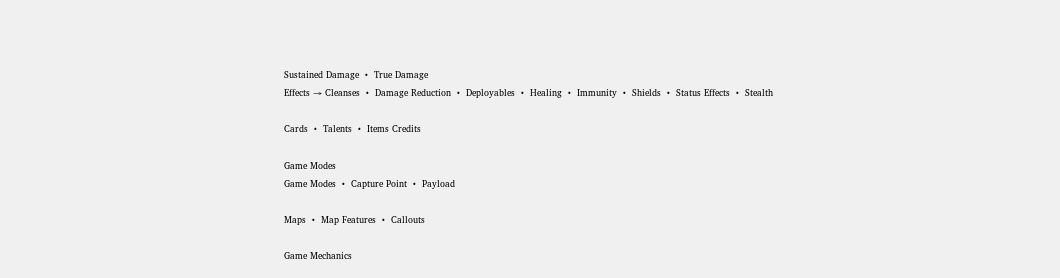Sustained Damage  •  True Damage
Effects → Cleanses  •  Damage Reduction  •  Deployables  •  Healing  •  Immunity  •  Shields  •  Status Effects  •  Stealth

Cards  •  Talents  •  Items Credits

Game Modes
Game Modes  •  Capture Point  •  Payload

Maps  •  Map Features  •  Callouts

Game Mechanics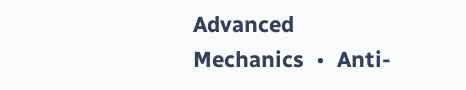Advanced Mechanics  •  Anti-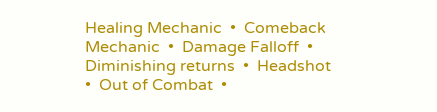Healing Mechanic  •  Comeback Mechanic  •  Damage Falloff  •  Diminishing returns  •  Headshot  •  Out of Combat  •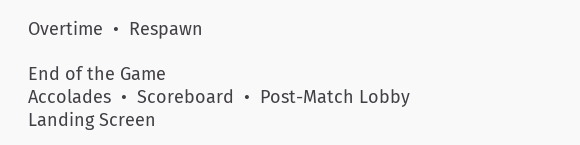Overtime  •  Respawn

End of the Game
Accolades  •  Scoreboard  •  Post-Match Lobby Landing Screen